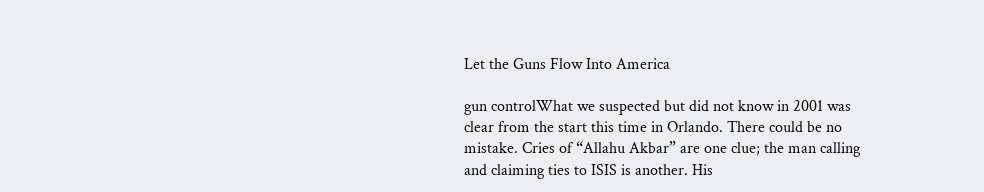Let the Guns Flow Into America

gun controlWhat we suspected but did not know in 2001 was clear from the start this time in Orlando. There could be no mistake. Cries of “Allahu Akbar” are one clue; the man calling and claiming ties to ISIS is another. His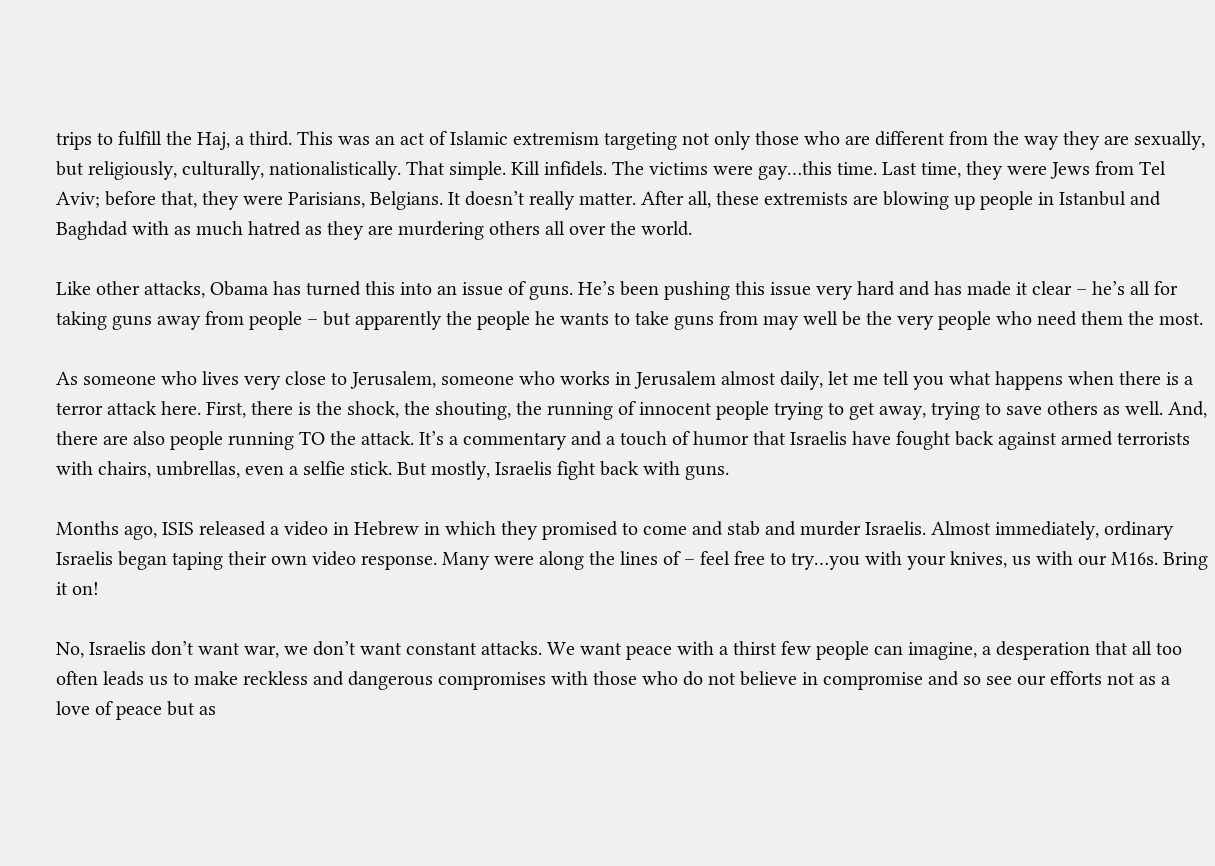trips to fulfill the Haj, a third. This was an act of Islamic extremism targeting not only those who are different from the way they are sexually, but religiously, culturally, nationalistically. That simple. Kill infidels. The victims were gay…this time. Last time, they were Jews from Tel Aviv; before that, they were Parisians, Belgians. It doesn’t really matter. After all, these extremists are blowing up people in Istanbul and Baghdad with as much hatred as they are murdering others all over the world.

Like other attacks, Obama has turned this into an issue of guns. He’s been pushing this issue very hard and has made it clear – he’s all for taking guns away from people – but apparently the people he wants to take guns from may well be the very people who need them the most.

As someone who lives very close to Jerusalem, someone who works in Jerusalem almost daily, let me tell you what happens when there is a terror attack here. First, there is the shock, the shouting, the running of innocent people trying to get away, trying to save others as well. And, there are also people running TO the attack. It’s a commentary and a touch of humor that Israelis have fought back against armed terrorists with chairs, umbrellas, even a selfie stick. But mostly, Israelis fight back with guns.

Months ago, ISIS released a video in Hebrew in which they promised to come and stab and murder Israelis. Almost immediately, ordinary Israelis began taping their own video response. Many were along the lines of – feel free to try…you with your knives, us with our M16s. Bring it on!

No, Israelis don’t want war, we don’t want constant attacks. We want peace with a thirst few people can imagine, a desperation that all too often leads us to make reckless and dangerous compromises with those who do not believe in compromise and so see our efforts not as a love of peace but as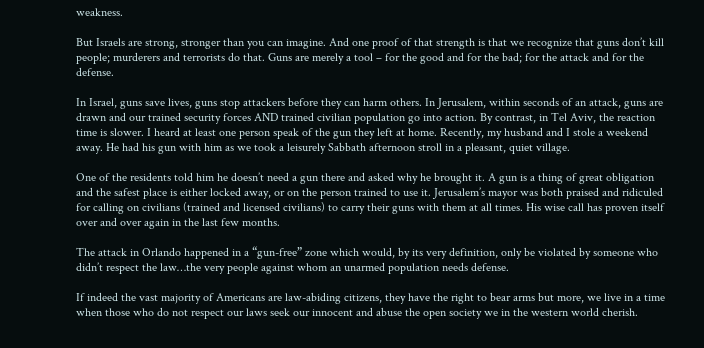weakness.

But Israels are strong, stronger than you can imagine. And one proof of that strength is that we recognize that guns don’t kill people; murderers and terrorists do that. Guns are merely a tool – for the good and for the bad; for the attack and for the defense.

In Israel, guns save lives, guns stop attackers before they can harm others. In Jerusalem, within seconds of an attack, guns are drawn and our trained security forces AND trained civilian population go into action. By contrast, in Tel Aviv, the reaction time is slower. I heard at least one person speak of the gun they left at home. Recently, my husband and I stole a weekend away. He had his gun with him as we took a leisurely Sabbath afternoon stroll in a pleasant, quiet village.

One of the residents told him he doesn’t need a gun there and asked why he brought it. A gun is a thing of great obligation and the safest place is either locked away, or on the person trained to use it. Jerusalem’s mayor was both praised and ridiculed for calling on civilians (trained and licensed civilians) to carry their guns with them at all times. His wise call has proven itself over and over again in the last few months.

The attack in Orlando happened in a “gun-free” zone which would, by its very definition, only be violated by someone who didn’t respect the law…the very people against whom an unarmed population needs defense.

If indeed the vast majority of Americans are law-abiding citizens, they have the right to bear arms but more, we live in a time when those who do not respect our laws seek our innocent and abuse the open society we in the western world cherish.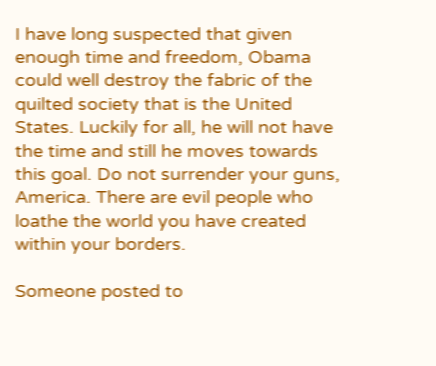I have long suspected that given enough time and freedom, Obama could well destroy the fabric of the quilted society that is the United States. Luckily for all, he will not have the time and still he moves towards this goal. Do not surrender your guns, America. There are evil people who loathe the world you have created within your borders.

Someone posted to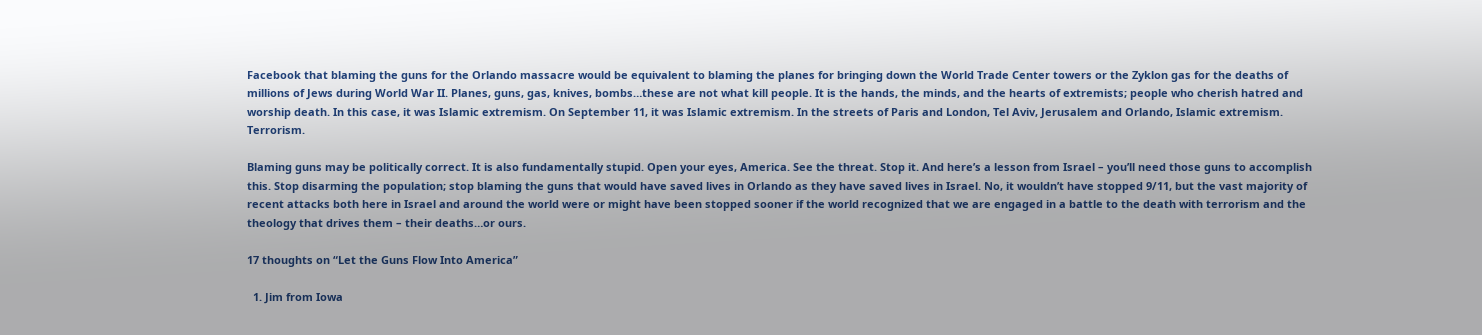Facebook that blaming the guns for the Orlando massacre would be equivalent to blaming the planes for bringing down the World Trade Center towers or the Zyklon gas for the deaths of millions of Jews during World War II. Planes, guns, gas, knives, bombs…these are not what kill people. It is the hands, the minds, and the hearts of extremists; people who cherish hatred and worship death. In this case, it was Islamic extremism. On September 11, it was Islamic extremism. In the streets of Paris and London, Tel Aviv, Jerusalem and Orlando, Islamic extremism. Terrorism.

Blaming guns may be politically correct. It is also fundamentally stupid. Open your eyes, America. See the threat. Stop it. And here’s a lesson from Israel – you’ll need those guns to accomplish this. Stop disarming the population; stop blaming the guns that would have saved lives in Orlando as they have saved lives in Israel. No, it wouldn’t have stopped 9/11, but the vast majority of recent attacks both here in Israel and around the world were or might have been stopped sooner if the world recognized that we are engaged in a battle to the death with terrorism and the theology that drives them – their deaths…or ours.

17 thoughts on “Let the Guns Flow Into America”

  1. Jim from Iowa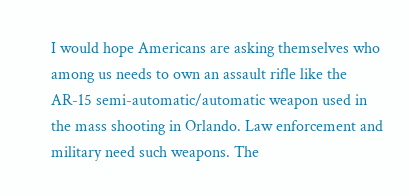I would hope Americans are asking themselves who among us needs to own an assault rifle like the AR-15 semi-automatic/automatic weapon used in the mass shooting in Orlando. Law enforcement and military need such weapons. The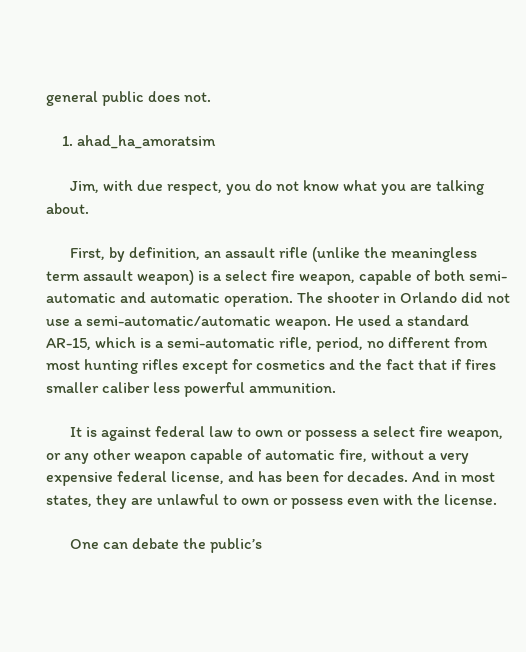general public does not.

    1. ahad_ha_amoratsim

      Jim, with due respect, you do not know what you are talking about.

      First, by definition, an assault rifle (unlike the meaningless term assault weapon) is a select fire weapon, capable of both semi-automatic and automatic operation. The shooter in Orlando did not use a semi-automatic/automatic weapon. He used a standard AR-15, which is a semi-automatic rifle, period, no different from most hunting rifles except for cosmetics and the fact that if fires smaller caliber less powerful ammunition.

      It is against federal law to own or possess a select fire weapon, or any other weapon capable of automatic fire, without a very expensive federal license, and has been for decades. And in most states, they are unlawful to own or possess even with the license.

      One can debate the public’s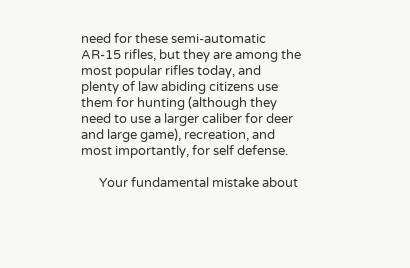need for these semi-automatic AR-15 rifles, but they are among the most popular rifles today, and plenty of law abiding citizens use them for hunting (although they need to use a larger caliber for deer and large game), recreation, and most importantly, for self defense.

      Your fundamental mistake about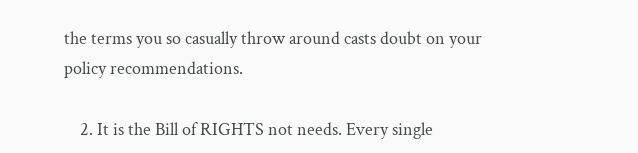the terms you so casually throw around casts doubt on your policy recommendations.

    2. It is the Bill of RIGHTS not needs. Every single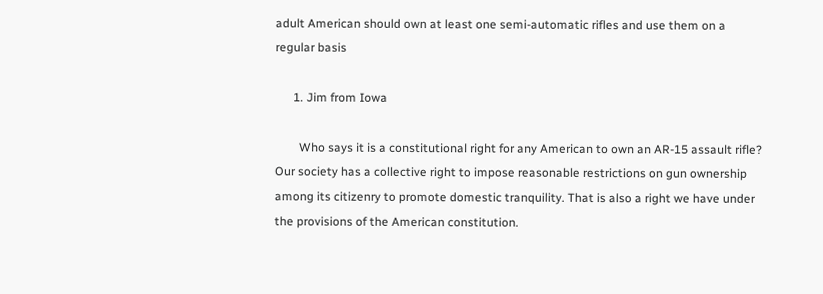adult American should own at least one semi-automatic rifles and use them on a regular basis

      1. Jim from Iowa

        Who says it is a constitutional right for any American to own an AR-15 assault rifle? Our society has a collective right to impose reasonable restrictions on gun ownership among its citizenry to promote domestic tranquility. That is also a right we have under the provisions of the American constitution.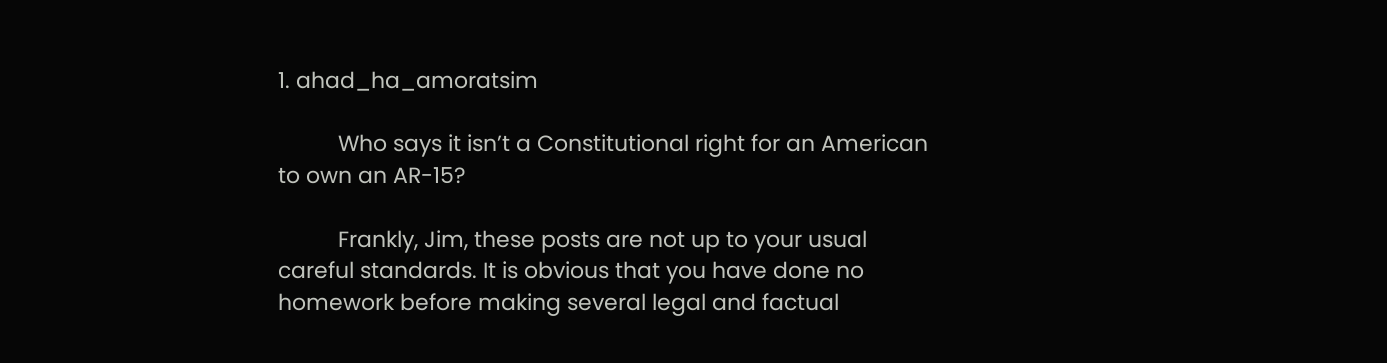1. ahad_ha_amoratsim

          Who says it isn’t a Constitutional right for an American to own an AR-15?

          Frankly, Jim, these posts are not up to your usual careful standards. It is obvious that you have done no homework before making several legal and factual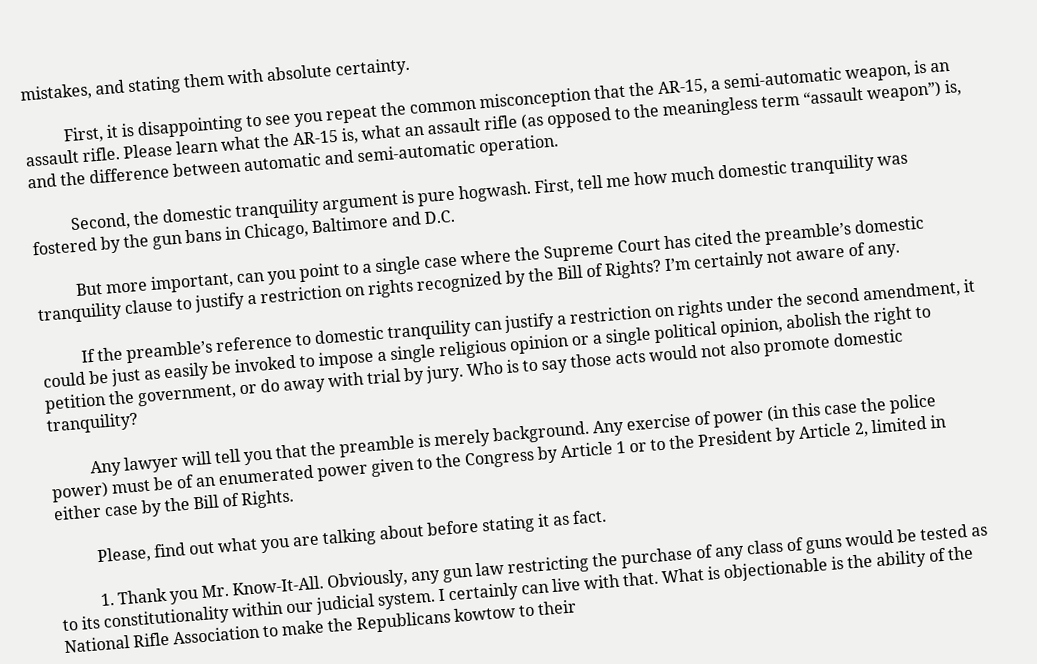mistakes, and stating them with absolute certainty.

          First, it is disappointing to see you repeat the common misconception that the AR-15, a semi-automatic weapon, is an assault rifle. Please learn what the AR-15 is, what an assault rifle (as opposed to the meaningless term “assault weapon”) is, and the difference between automatic and semi-automatic operation.

          Second, the domestic tranquility argument is pure hogwash. First, tell me how much domestic tranquility was fostered by the gun bans in Chicago, Baltimore and D.C.

          But more important, can you point to a single case where the Supreme Court has cited the preamble’s domestic tranquility clause to justify a restriction on rights recognized by the Bill of Rights? I’m certainly not aware of any.

          If the preamble’s reference to domestic tranquility can justify a restriction on rights under the second amendment, it could be just as easily be invoked to impose a single religious opinion or a single political opinion, abolish the right to petition the government, or do away with trial by jury. Who is to say those acts would not also promote domestic tranquility?

          Any lawyer will tell you that the preamble is merely background. Any exercise of power (in this case the police power) must be of an enumerated power given to the Congress by Article 1 or to the President by Article 2, limited in either case by the Bill of Rights.

          Please, find out what you are talking about before stating it as fact.

          1. Thank you Mr. Know-It-All. Obviously, any gun law restricting the purchase of any class of guns would be tested as to its constitutionality within our judicial system. I certainly can live with that. What is objectionable is the ability of the National Rifle Association to make the Republicans kowtow to their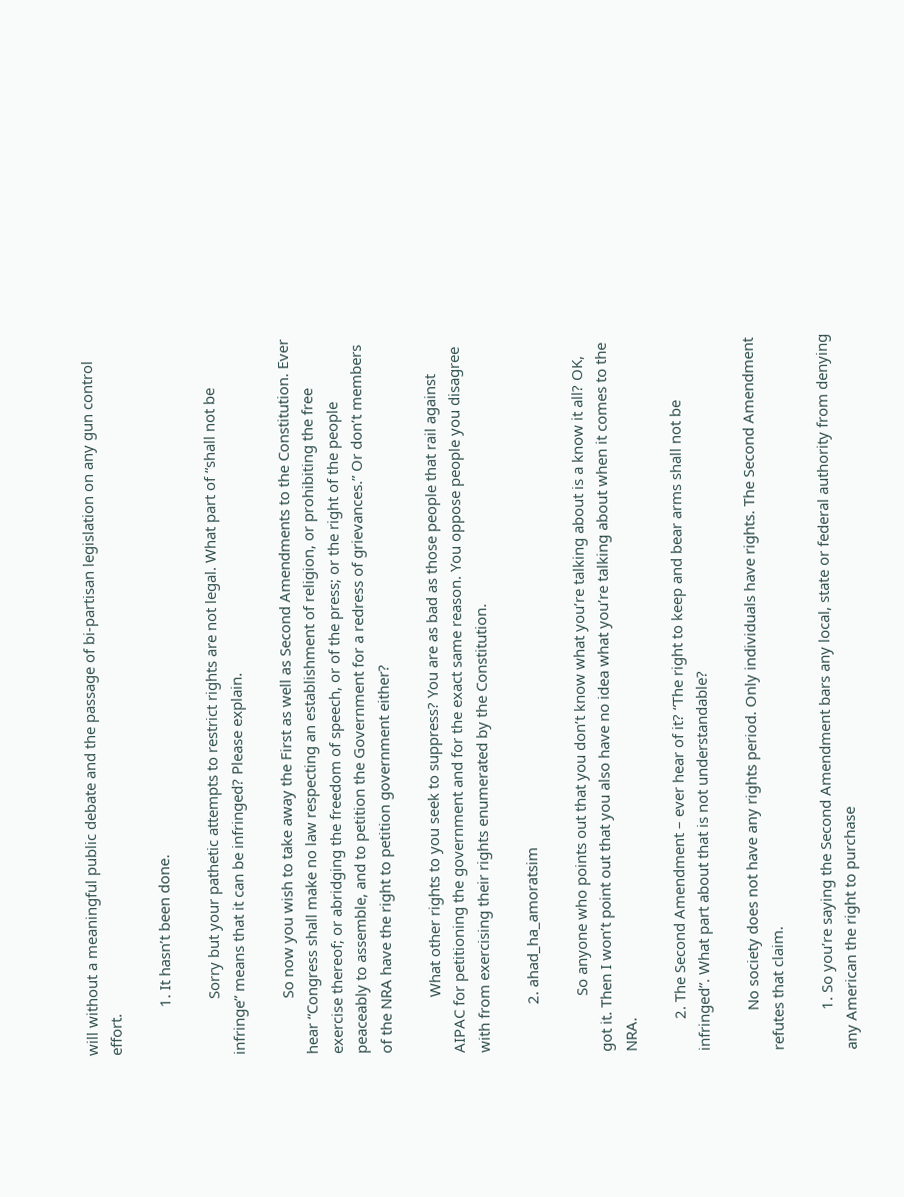will without a meaningful public debate and the passage of bi-partisan legislation on any gun control effort.

            1. It hasn’t been done.

              Sorry but your pathetic attempts to restrict rights are not legal. What part of “shall not be infringe” means that it can be infringed? Please explain.

              So now you wish to take away the First as well as Second Amendments to the Constitution. Ever hear “Congress shall make no law respecting an establishment of religion, or prohibiting the free exercise thereof; or abridging the freedom of speech, or of the press; or the right of the people peaceably to assemble, and to petition the Government for a redress of grievances.” Or don’t members of the NRA have the right to petition government either?

              What other rights to you seek to suppress? You are as bad as those people that rail against AIPAC for petitioning the government and for the exact same reason. You oppose people you disagree with from exercising their rights enumerated by the Constitution.

            2. ahad_ha_amoratsim

              So anyone who points out that you don’t know what you’re talking about is a know it all? OK, got it. Then I won’t point out that you also have no idea what you’re talking about when it comes to the NRA.

        2. The Second Amendment – ever hear of it? “The right to keep and bear arms shall not be infringed”. What part about that is not understandable?

          No society does not have any rights period. Only individuals have rights. The Second Amendment refutes that claim.

          1. So you’re saying the Second Amendment bars any local, state or federal authority from denying any American the right to purchase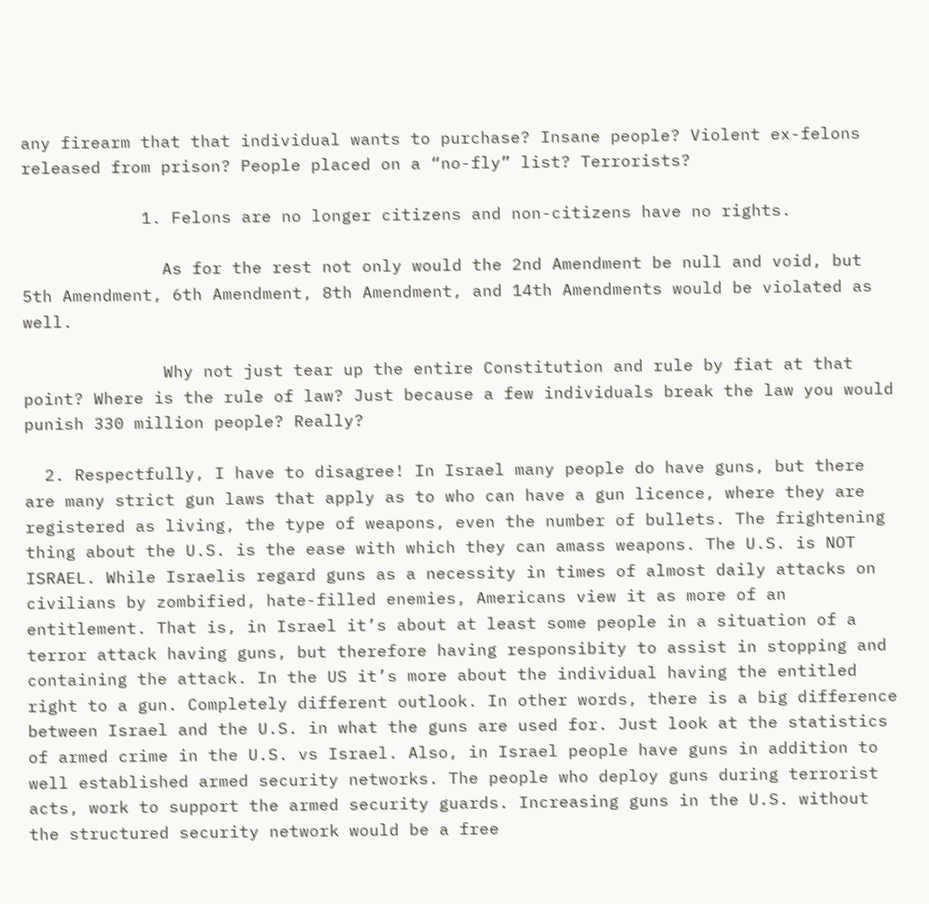any firearm that that individual wants to purchase? Insane people? Violent ex-felons released from prison? People placed on a “no-fly” list? Terrorists?

            1. Felons are no longer citizens and non-citizens have no rights.

              As for the rest not only would the 2nd Amendment be null and void, but 5th Amendment, 6th Amendment, 8th Amendment, and 14th Amendments would be violated as well.

              Why not just tear up the entire Constitution and rule by fiat at that point? Where is the rule of law? Just because a few individuals break the law you would punish 330 million people? Really?

  2. Respectfully, I have to disagree! In Israel many people do have guns, but there are many strict gun laws that apply as to who can have a gun licence, where they are registered as living, the type of weapons, even the number of bullets. The frightening thing about the U.S. is the ease with which they can amass weapons. The U.S. is NOT ISRAEL. While Israelis regard guns as a necessity in times of almost daily attacks on civilians by zombified, hate-filled enemies, Americans view it as more of an entitlement. That is, in Israel it’s about at least some people in a situation of a terror attack having guns, but therefore having responsibity to assist in stopping and containing the attack. In the US it’s more about the individual having the entitled right to a gun. Completely different outlook. In other words, there is a big difference between Israel and the U.S. in what the guns are used for. Just look at the statistics of armed crime in the U.S. vs Israel. Also, in Israel people have guns in addition to well established armed security networks. The people who deploy guns during terrorist acts, work to support the armed security guards. Increasing guns in the U.S. without the structured security network would be a free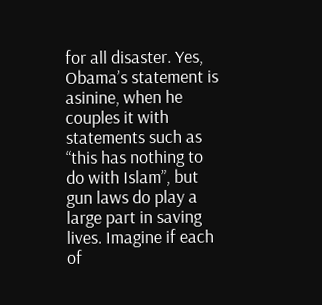for all disaster. Yes, Obama’s statement is asinine, when he couples it with statements such as “this has nothing to do with Islam”, but gun laws do play a large part in saving lives. Imagine if each of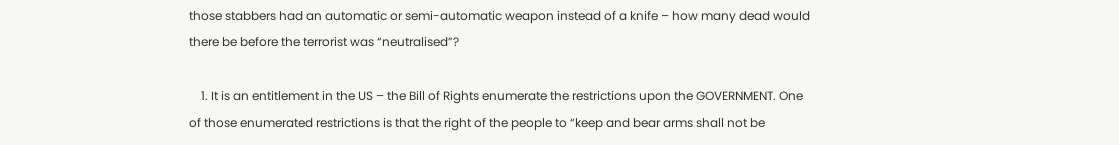those stabbers had an automatic or semi-automatic weapon instead of a knife – how many dead would there be before the terrorist was “neutralised”?

    1. It is an entitlement in the US – the Bill of Rights enumerate the restrictions upon the GOVERNMENT. One of those enumerated restrictions is that the right of the people to “keep and bear arms shall not be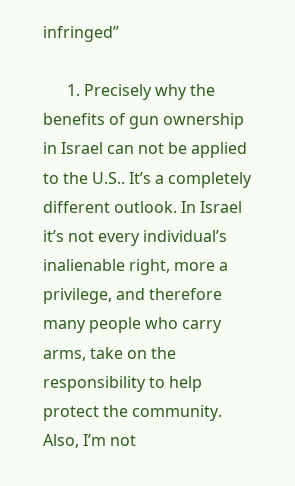infringed”

      1. Precisely why the benefits of gun ownership in Israel can not be applied to the U.S.. It’s a completely different outlook. In Israel it’s not every individual’s inalienable right, more a privilege, and therefore many people who carry arms, take on the responsibility to help protect the community. Also, I’m not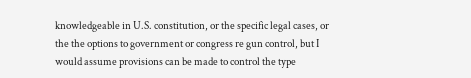knowledgeable in U.S. constitution, or the specific legal cases, or the the options to government or congress re gun control, but I would assume provisions can be made to control the type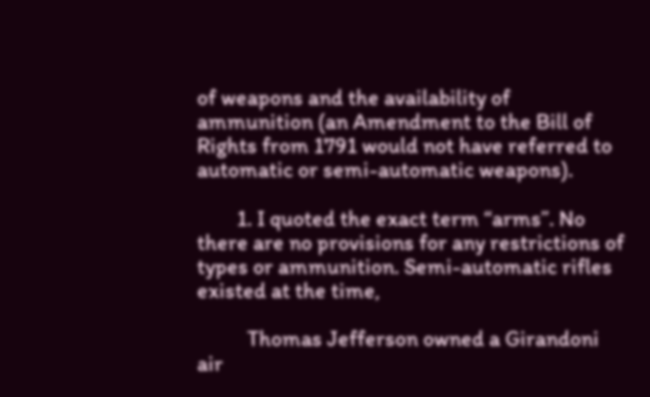of weapons and the availability of ammunition (an Amendment to the Bill of Rights from 1791 would not have referred to automatic or semi-automatic weapons).

        1. I quoted the exact term “arms”. No there are no provisions for any restrictions of types or ammunition. Semi-automatic rifles existed at the time,

          Thomas Jefferson owned a Girandoni air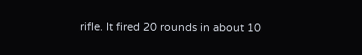rifle. It fired 20 rounds in about 10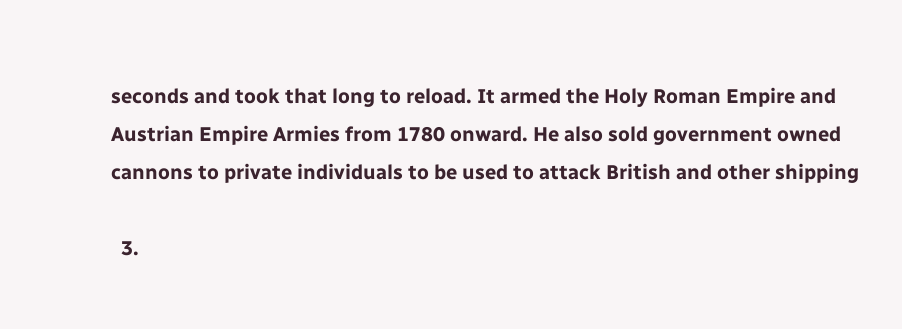seconds and took that long to reload. It armed the Holy Roman Empire and Austrian Empire Armies from 1780 onward. He also sold government owned cannons to private individuals to be used to attack British and other shipping

  3.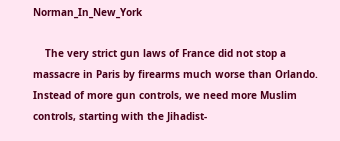Norman_In_New_York

    The very strict gun laws of France did not stop a massacre in Paris by firearms much worse than Orlando. Instead of more gun controls, we need more Muslim controls, starting with the Jihadist-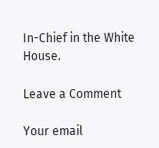In-Chief in the White House.

Leave a Comment

Your email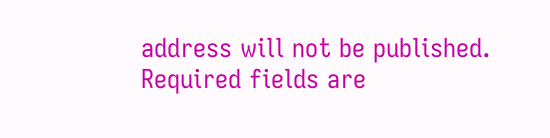address will not be published. Required fields are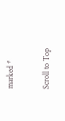marked *

Scroll to Top